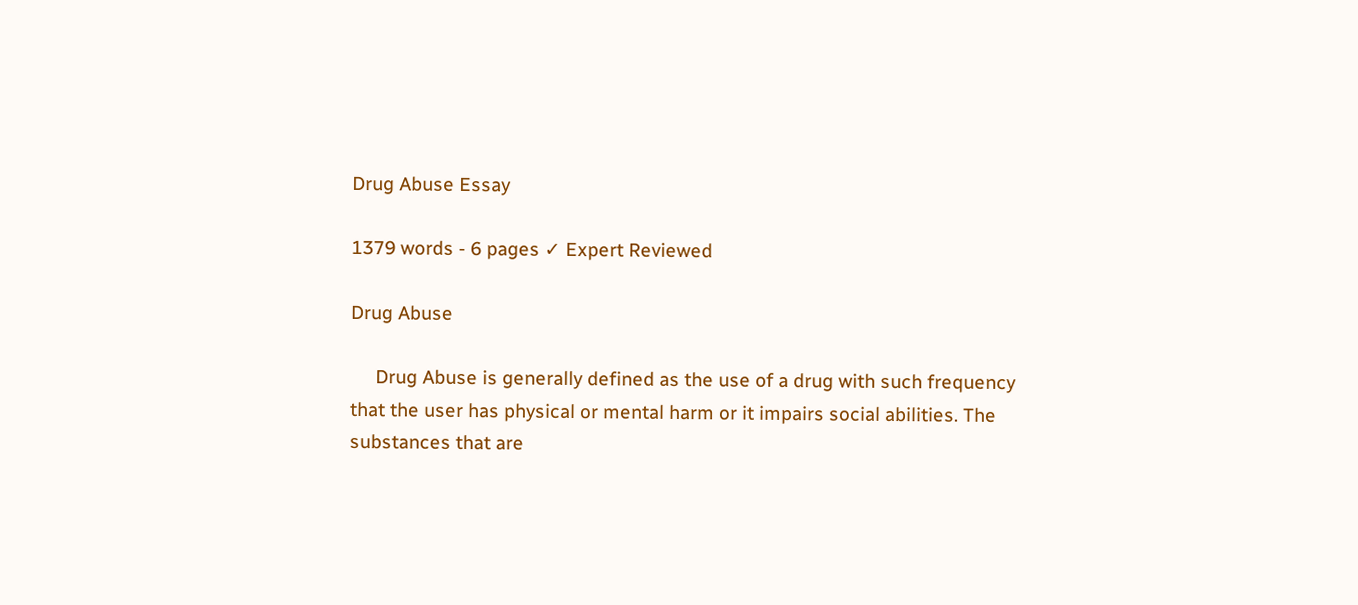Drug Abuse Essay

1379 words - 6 pages ✓ Expert Reviewed

Drug Abuse

     Drug Abuse is generally defined as the use of a drug with such frequency
that the user has physical or mental harm or it impairs social abilities. The
substances that are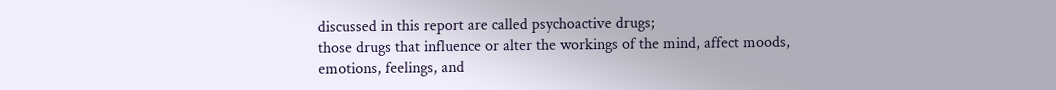discussed in this report are called psychoactive drugs;
those drugs that influence or alter the workings of the mind, affect moods,
emotions, feelings, and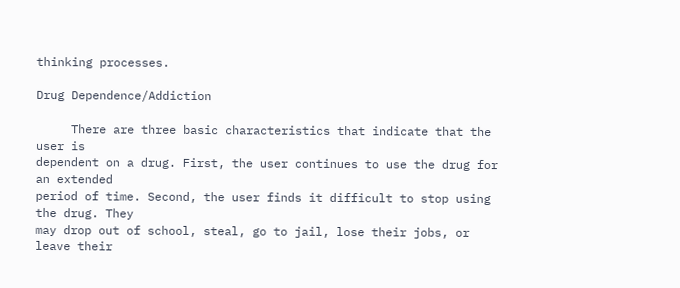thinking processes.

Drug Dependence/Addiction

     There are three basic characteristics that indicate that the user is
dependent on a drug. First, the user continues to use the drug for an extended
period of time. Second, the user finds it difficult to stop using the drug. They
may drop out of school, steal, go to jail, lose their jobs, or leave their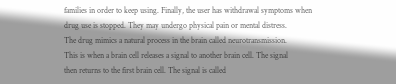families in order to keep using. Finally, the user has withdrawal symptoms when
drug use is stopped. They may undergo physical pain or mental distress.
The drug mimics a natural process in the brain called neurotransmission.
This is when a brain cell releases a signal to another brain cell. The signal
then returns to the first brain cell. The signal is called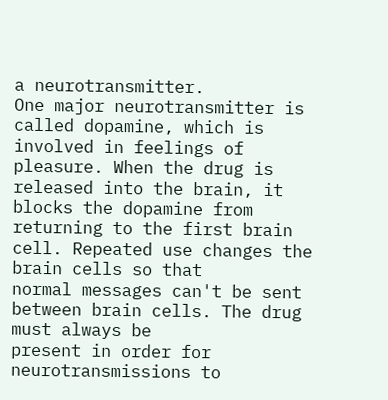a neurotransmitter.
One major neurotransmitter is called dopamine, which is involved in feelings of
pleasure. When the drug is released into the brain, it blocks the dopamine from
returning to the first brain cell. Repeated use changes the brain cells so that
normal messages can't be sent between brain cells. The drug must always be
present in order for neurotransmissions to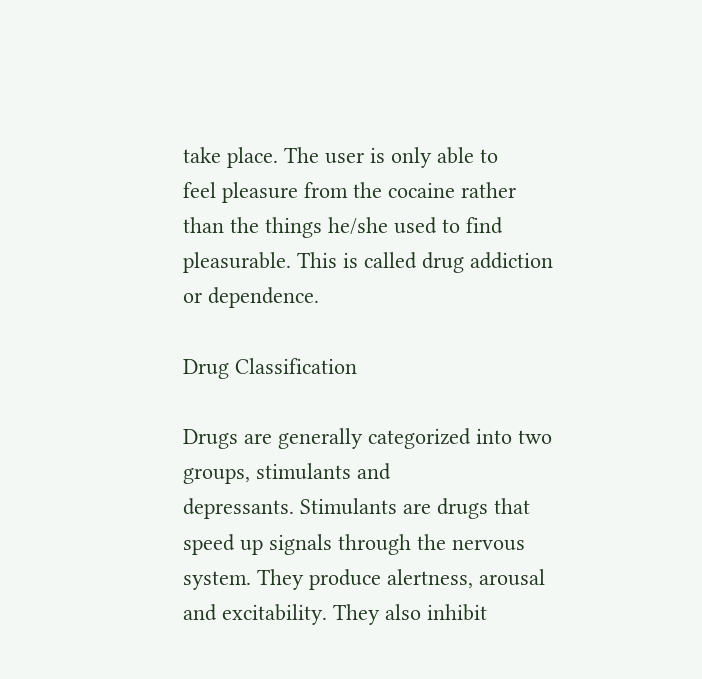take place. The user is only able to
feel pleasure from the cocaine rather than the things he/she used to find
pleasurable. This is called drug addiction or dependence.

Drug Classification

Drugs are generally categorized into two groups, stimulants and
depressants. Stimulants are drugs that speed up signals through the nervous
system. They produce alertness, arousal and excitability. They also inhibit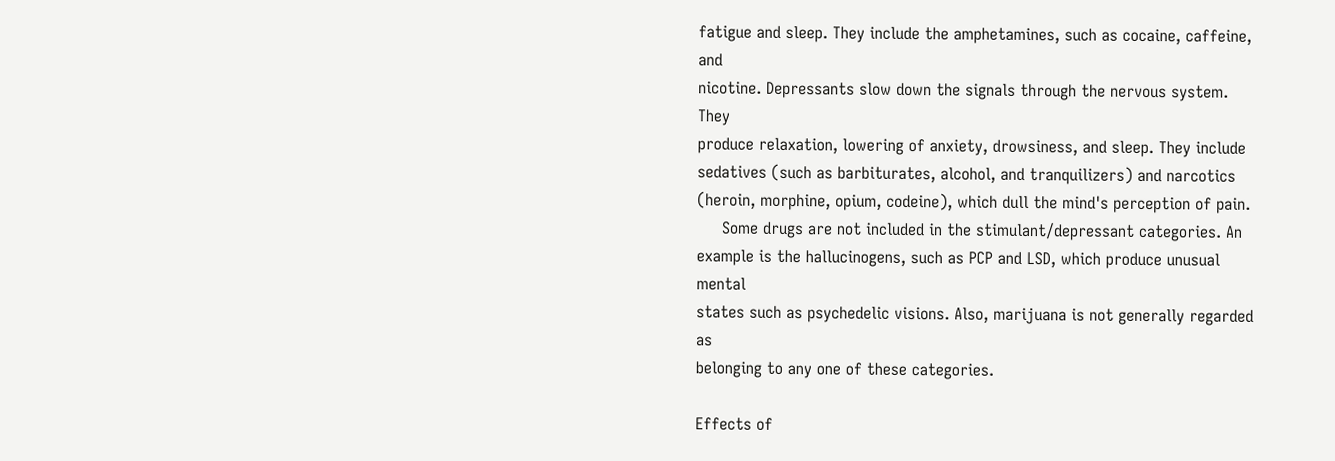fatigue and sleep. They include the amphetamines, such as cocaine, caffeine, and
nicotine. Depressants slow down the signals through the nervous system. They
produce relaxation, lowering of anxiety, drowsiness, and sleep. They include
sedatives (such as barbiturates, alcohol, and tranquilizers) and narcotics
(heroin, morphine, opium, codeine), which dull the mind's perception of pain.
     Some drugs are not included in the stimulant/depressant categories. An
example is the hallucinogens, such as PCP and LSD, which produce unusual mental
states such as psychedelic visions. Also, marijuana is not generally regarded as
belonging to any one of these categories.

Effects of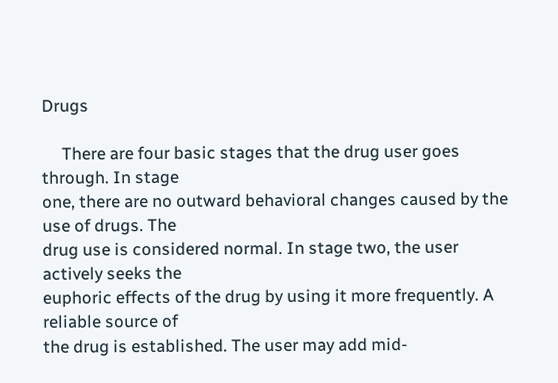Drugs

     There are four basic stages that the drug user goes through. In stage
one, there are no outward behavioral changes caused by the use of drugs. The
drug use is considered normal. In stage two, the user actively seeks the
euphoric effects of the drug by using it more frequently. A reliable source of
the drug is established. The user may add mid-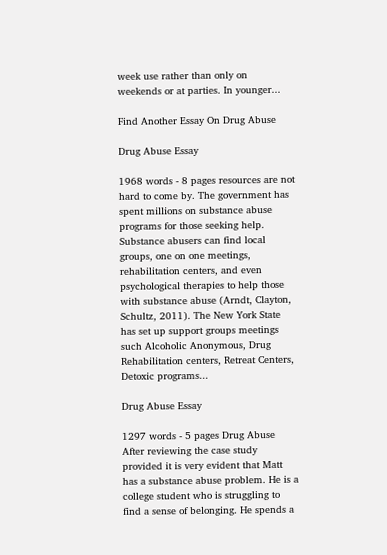week use rather than only on
weekends or at parties. In younger...

Find Another Essay On Drug Abuse

Drug Abuse Essay

1968 words - 8 pages resources are not hard to come by. The government has spent millions on substance abuse programs for those seeking help. Substance abusers can find local groups, one on one meetings, rehabilitation centers, and even psychological therapies to help those with substance abuse (Arndt, Clayton, Schultz, 2011). The New York State has set up support groups meetings such Alcoholic Anonymous, Drug Rehabilitation centers, Retreat Centers, Detoxic programs...

Drug Abuse Essay

1297 words - 5 pages Drug Abuse      After reviewing the case study provided it is very evident that Matt has a substance abuse problem. He is a college student who is struggling to find a sense of belonging. He spends a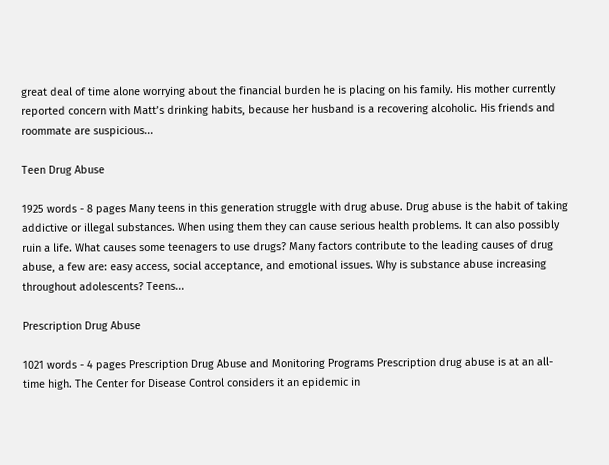great deal of time alone worrying about the financial burden he is placing on his family. His mother currently reported concern with Matt’s drinking habits, because her husband is a recovering alcoholic. His friends and roommate are suspicious...

Teen Drug Abuse

1925 words - 8 pages Many teens in this generation struggle with drug abuse. Drug abuse is the habit of taking addictive or illegal substances. When using them they can cause serious health problems. It can also possibly ruin a life. What causes some teenagers to use drugs? Many factors contribute to the leading causes of drug abuse, a few are: easy access, social acceptance, and emotional issues. Why is substance abuse increasing throughout adolescents? Teens...

Prescription Drug Abuse

1021 words - 4 pages Prescription Drug Abuse and Monitoring Programs Prescription drug abuse is at an all-time high. The Center for Disease Control considers it an epidemic in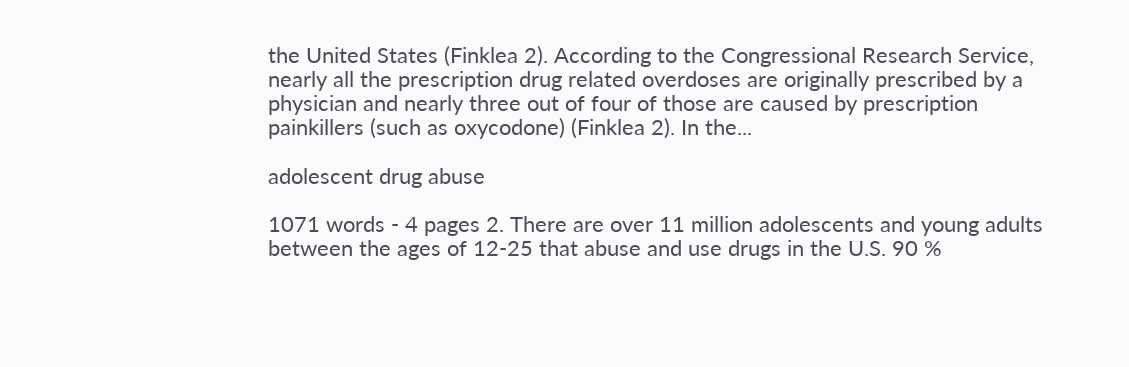the United States (Finklea 2). According to the Congressional Research Service, nearly all the prescription drug related overdoses are originally prescribed by a physician and nearly three out of four of those are caused by prescription painkillers (such as oxycodone) (Finklea 2). In the...

adolescent drug abuse

1071 words - 4 pages 2. There are over 11 million adolescents and young adults between the ages of 12-25 that abuse and use drugs in the U.S. 90 %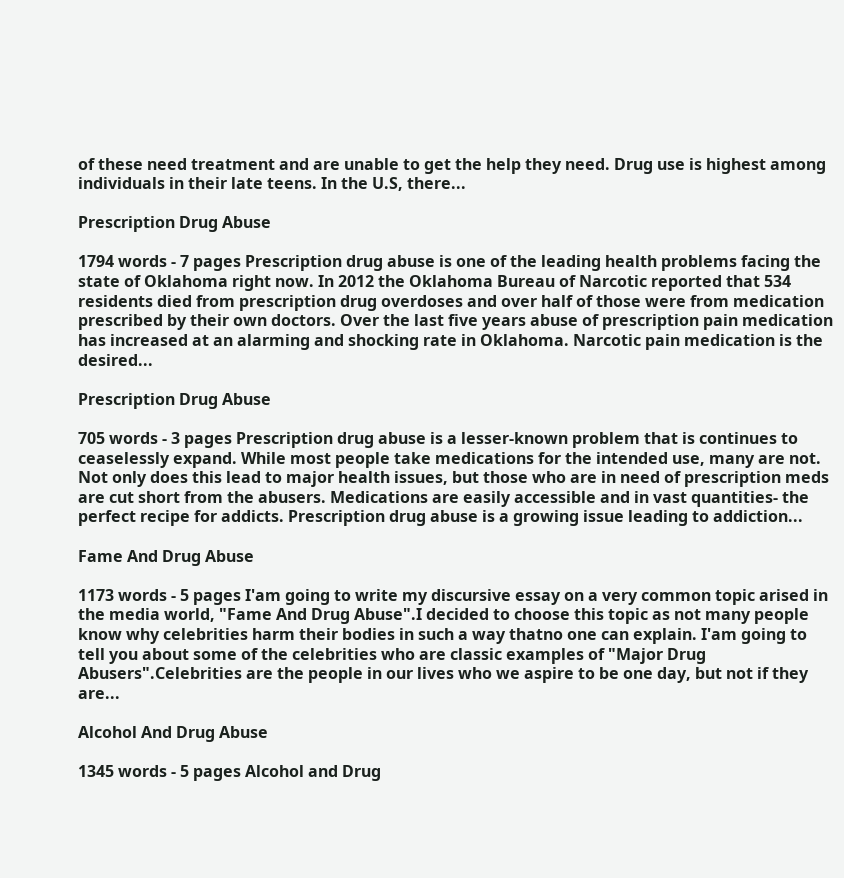of these need treatment and are unable to get the help they need. Drug use is highest among individuals in their late teens. In the U.S, there...

Prescription Drug Abuse

1794 words - 7 pages Prescription drug abuse is one of the leading health problems facing the state of Oklahoma right now. In 2012 the Oklahoma Bureau of Narcotic reported that 534 residents died from prescription drug overdoses and over half of those were from medication prescribed by their own doctors. Over the last five years abuse of prescription pain medication has increased at an alarming and shocking rate in Oklahoma. Narcotic pain medication is the desired...

Prescription Drug Abuse

705 words - 3 pages Prescription drug abuse is a lesser-known problem that is continues to ceaselessly expand. While most people take medications for the intended use, many are not. Not only does this lead to major health issues, but those who are in need of prescription meds are cut short from the abusers. Medications are easily accessible and in vast quantities- the perfect recipe for addicts. Prescription drug abuse is a growing issue leading to addiction...

Fame And Drug Abuse

1173 words - 5 pages I'am going to write my discursive essay on a very common topic arised in the media world, "Fame And Drug Abuse".I decided to choose this topic as not many people know why celebrities harm their bodies in such a way thatno one can explain. I'am going to tell you about some of the celebrities who are classic examples of "Major Drug Abusers".Celebrities are the people in our lives who we aspire to be one day, but not if they are...

Alcohol And Drug Abuse

1345 words - 5 pages Alcohol and Drug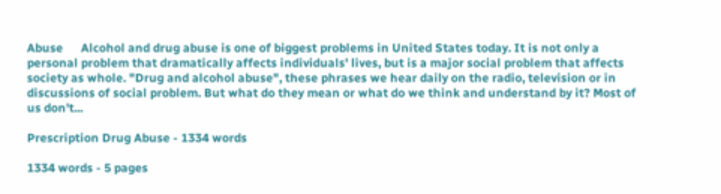Abuse      Alcohol and drug abuse is one of biggest problems in United States today. It is not only a personal problem that dramatically affects individuals' lives, but is a major social problem that affects society as whole. "Drug and alcohol abuse", these phrases we hear daily on the radio, television or in discussions of social problem. But what do they mean or what do we think and understand by it? Most of us don't...

Prescription Drug Abuse - 1334 words

1334 words - 5 pages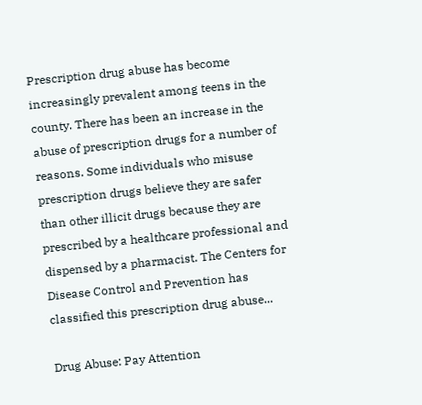Prescription drug abuse has become increasingly prevalent among teens in the county. There has been an increase in the abuse of prescription drugs for a number of reasons. Some individuals who misuse prescription drugs believe they are safer than other illicit drugs because they are prescribed by a healthcare professional and dispensed by a pharmacist. The Centers for Disease Control and Prevention has classified this prescription drug abuse...

Drug Abuse: Pay Attention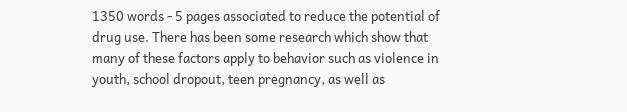1350 words - 5 pages associated to reduce the potential of drug use. There has been some research which show that many of these factors apply to behavior such as violence in youth, school dropout, teen pregnancy, as well as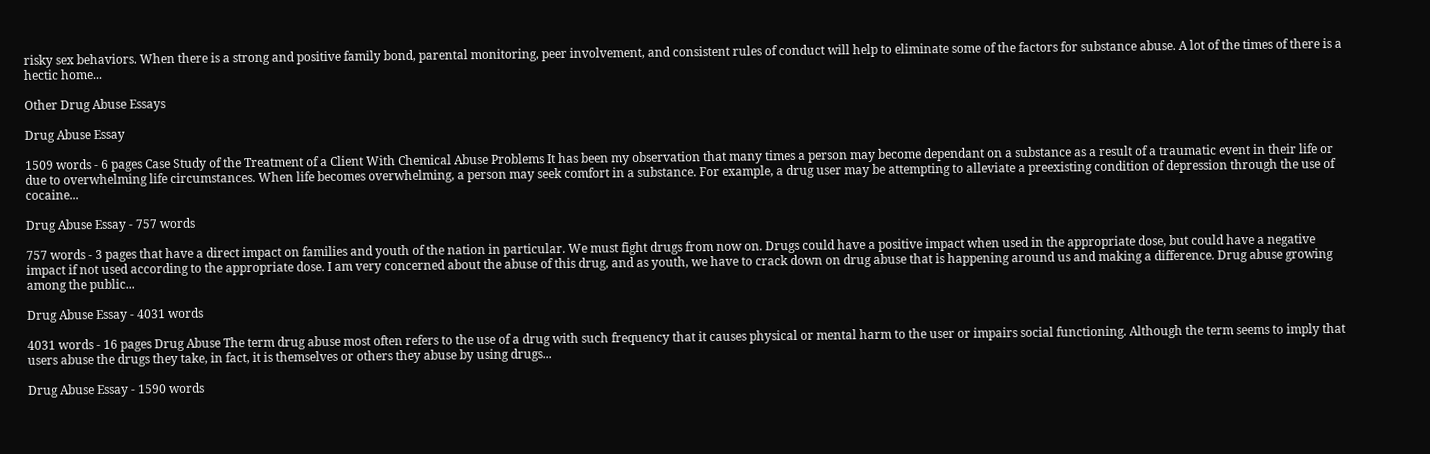risky sex behaviors. When there is a strong and positive family bond, parental monitoring, peer involvement, and consistent rules of conduct will help to eliminate some of the factors for substance abuse. A lot of the times of there is a hectic home...

Other Drug Abuse Essays

Drug Abuse Essay

1509 words - 6 pages Case Study of the Treatment of a Client With Chemical Abuse Problems It has been my observation that many times a person may become dependant on a substance as a result of a traumatic event in their life or due to overwhelming life circumstances. When life becomes overwhelming, a person may seek comfort in a substance. For example, a drug user may be attempting to alleviate a preexisting condition of depression through the use of cocaine...

Drug Abuse Essay - 757 words

757 words - 3 pages that have a direct impact on families and youth of the nation in particular. We must fight drugs from now on. Drugs could have a positive impact when used in the appropriate dose, but could have a negative impact if not used according to the appropriate dose. I am very concerned about the abuse of this drug, and as youth, we have to crack down on drug abuse that is happening around us and making a difference. Drug abuse growing among the public...

Drug Abuse Essay - 4031 words

4031 words - 16 pages Drug Abuse The term drug abuse most often refers to the use of a drug with such frequency that it causes physical or mental harm to the user or impairs social functioning. Although the term seems to imply that users abuse the drugs they take, in fact, it is themselves or others they abuse by using drugs...

Drug Abuse Essay - 1590 words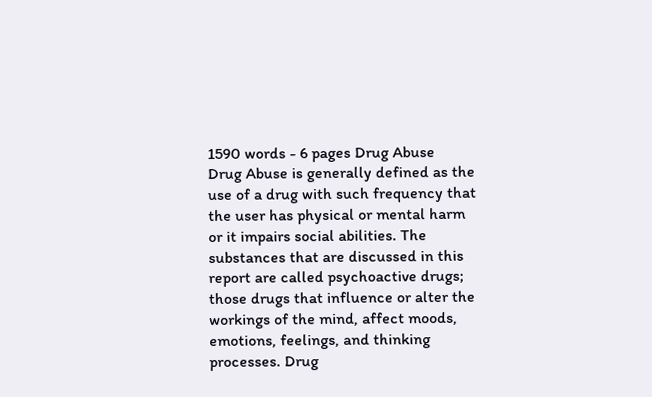1590 words - 6 pages Drug Abuse         Drug Abuse is generally defined as the use of a drug with such frequency that the user has physical or mental harm or it impairs social abilities. The substances that are discussed in this report are called psychoactive drugs; those drugs that influence or alter the workings of the mind, affect moods, emotions, feelings, and thinking processes. Drug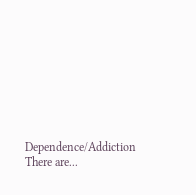Dependence/Addiction         There are...